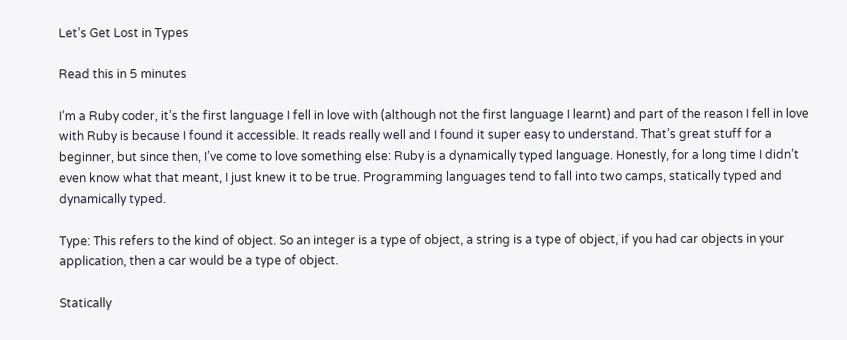Let’s Get Lost in Types

Read this in 5 minutes

I’m a Ruby coder, it’s the first language I fell in love with (although not the first language I learnt) and part of the reason I fell in love with Ruby is because I found it accessible. It reads really well and I found it super easy to understand. That’s great stuff for a beginner, but since then, I’ve come to love something else: Ruby is a dynamically typed language. Honestly, for a long time I didn’t even know what that meant, I just knew it to be true. Programming languages tend to fall into two camps, statically typed and dynamically typed.

Type: This refers to the kind of object. So an integer is a type of object, a string is a type of object, if you had car objects in your application, then a car would be a type of object.

Statically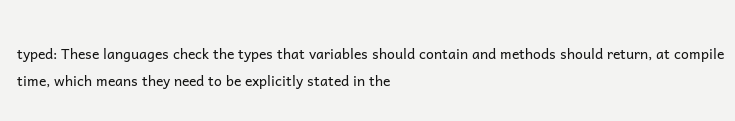typed: These languages check the types that variables should contain and methods should return, at compile time, which means they need to be explicitly stated in the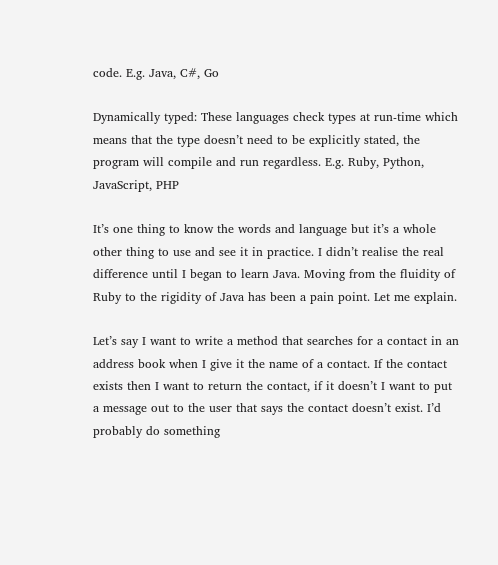code. E.g. Java, C#, Go

Dynamically typed: These languages check types at run-time which means that the type doesn’t need to be explicitly stated, the program will compile and run regardless. E.g. Ruby, Python, JavaScript, PHP

It’s one thing to know the words and language but it’s a whole other thing to use and see it in practice. I didn’t realise the real difference until I began to learn Java. Moving from the fluidity of Ruby to the rigidity of Java has been a pain point. Let me explain.

Let’s say I want to write a method that searches for a contact in an address book when I give it the name of a contact. If the contact exists then I want to return the contact, if it doesn’t I want to put a message out to the user that says the contact doesn’t exist. I’d probably do something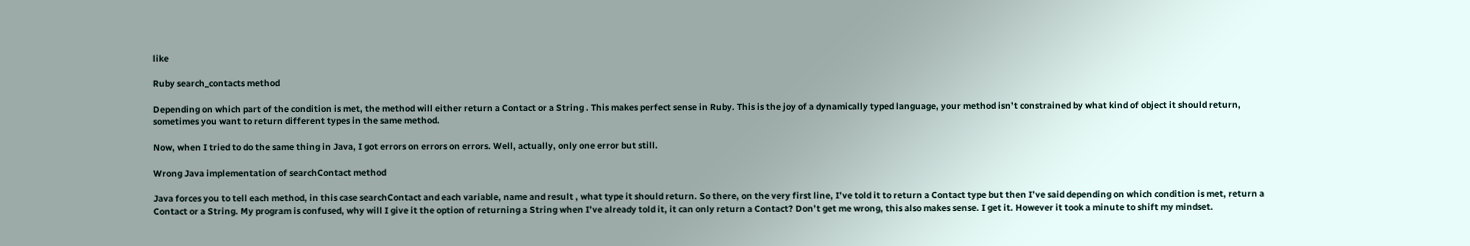like

Ruby search_contacts method

Depending on which part of the condition is met, the method will either return a Contact or a String . This makes perfect sense in Ruby. This is the joy of a dynamically typed language, your method isn’t constrained by what kind of object it should return, sometimes you want to return different types in the same method.

Now, when I tried to do the same thing in Java, I got errors on errors on errors. Well, actually, only one error but still.

Wrong Java implementation of searchContact method

Java forces you to tell each method, in this case searchContact and each variable, name and result , what type it should return. So there, on the very first line, I’ve told it to return a Contact type but then I’ve said depending on which condition is met, return a Contact or a String. My program is confused, why will I give it the option of returning a String when I’ve already told it, it can only return a Contact? Don’t get me wrong, this also makes sense. I get it. However it took a minute to shift my mindset.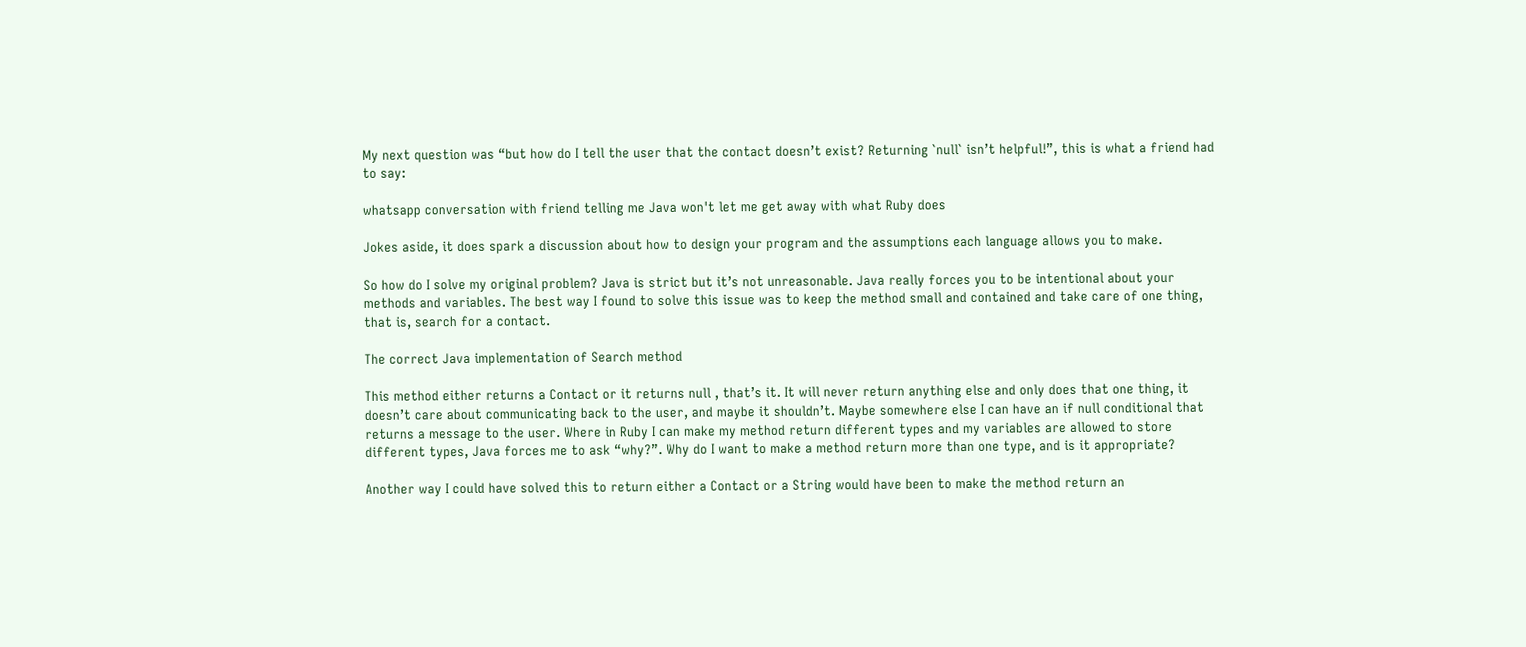My next question was “but how do I tell the user that the contact doesn’t exist? Returning `null` isn’t helpful!”, this is what a friend had to say:

whatsapp conversation with friend telling me Java won't let me get away with what Ruby does

Jokes aside, it does spark a discussion about how to design your program and the assumptions each language allows you to make.

So how do I solve my original problem? Java is strict but it’s not unreasonable. Java really forces you to be intentional about your methods and variables. The best way I found to solve this issue was to keep the method small and contained and take care of one thing, that is, search for a contact.

The correct Java implementation of Search method

This method either returns a Contact or it returns null , that’s it. It will never return anything else and only does that one thing, it doesn’t care about communicating back to the user, and maybe it shouldn’t. Maybe somewhere else I can have an if null conditional that returns a message to the user. Where in Ruby I can make my method return different types and my variables are allowed to store different types, Java forces me to ask “why?”. Why do I want to make a method return more than one type, and is it appropriate?

Another way I could have solved this to return either a Contact or a String would have been to make the method return an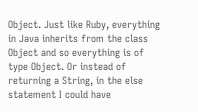Object. Just like Ruby, everything in Java inherits from the class Object and so everything is of type Object. Or instead of returning a String, in the else statement I could have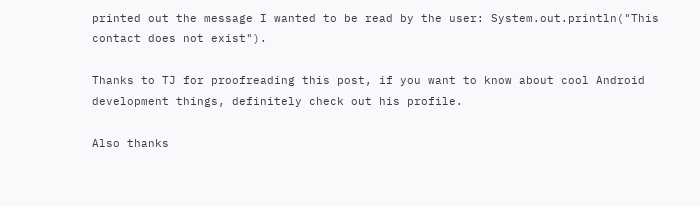printed out the message I wanted to be read by the user: System.out.println("This contact does not exist").

Thanks to TJ for proofreading this post, if you want to know about cool Android development things, definitely check out his profile.

Also thanks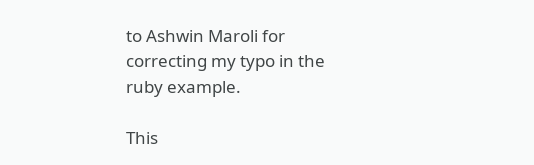to Ashwin Maroli for correcting my typo in the ruby example.

This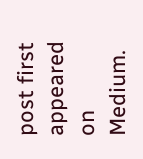post first appeared on Medium.